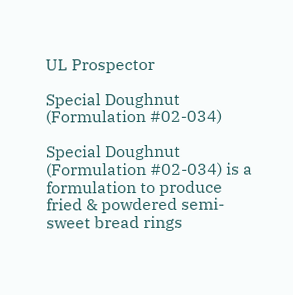UL Prospector

Special Doughnut (Formulation #02-034)

Special Doughnut (Formulation #02-034) is a formulation to produce fried & powdered semi-sweet bread rings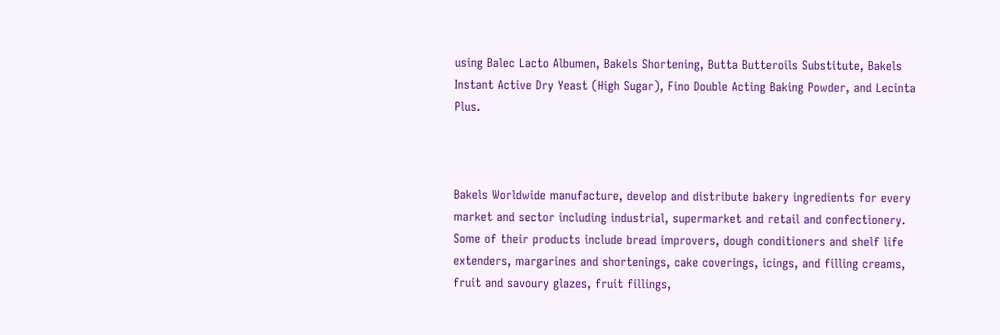using Balec Lacto Albumen, Bakels Shortening, Butta Butteroils Substitute, Bakels Instant Active Dry Yeast (High Sugar), Fino Double Acting Baking Powder, and Lecinta Plus.



Bakels Worldwide manufacture, develop and distribute bakery ingredients for every market and sector including industrial, supermarket and retail and confectionery. Some of their products include bread improvers, dough conditioners and shelf life extenders, margarines and shortenings, cake coverings, icings, and filling creams, fruit and savoury glazes, fruit fillings,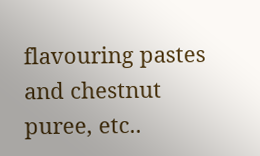flavouring pastes and chestnut puree, etc..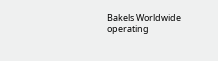Bakels Worldwide operating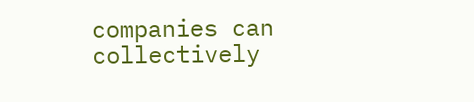companies can collectively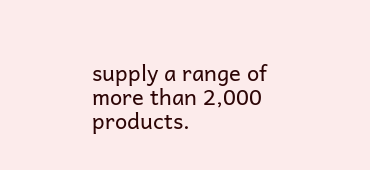supply a range of more than 2,000 products.